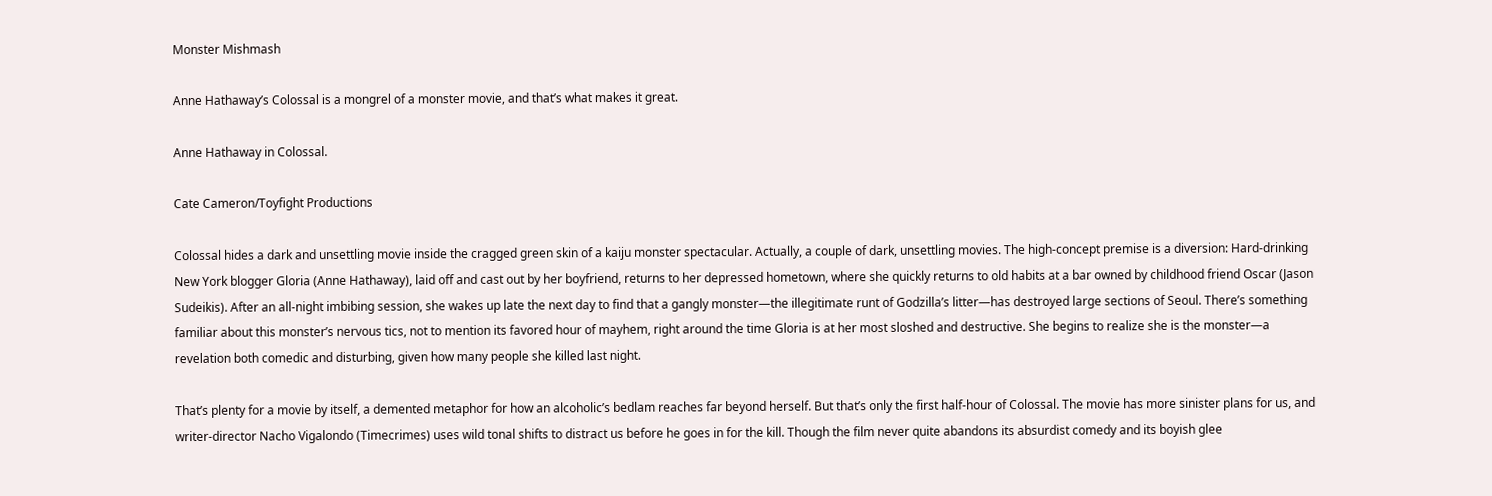Monster Mishmash

Anne Hathaway’s Colossal is a mongrel of a monster movie, and that’s what makes it great.

Anne Hathaway in Colossal.

Cate Cameron/Toyfight Productions

Colossal hides a dark and unsettling movie inside the cragged green skin of a kaiju monster spectacular. Actually, a couple of dark, unsettling movies. The high-concept premise is a diversion: Hard-drinking New York blogger Gloria (Anne Hathaway), laid off and cast out by her boyfriend, returns to her depressed hometown, where she quickly returns to old habits at a bar owned by childhood friend Oscar (Jason Sudeikis). After an all-night imbibing session, she wakes up late the next day to find that a gangly monster—the illegitimate runt of Godzilla’s litter—has destroyed large sections of Seoul. There’s something familiar about this monster’s nervous tics, not to mention its favored hour of mayhem, right around the time Gloria is at her most sloshed and destructive. She begins to realize she is the monster—a revelation both comedic and disturbing, given how many people she killed last night.

That’s plenty for a movie by itself, a demented metaphor for how an alcoholic’s bedlam reaches far beyond herself. But that’s only the first half-hour of Colossal. The movie has more sinister plans for us, and writer-director Nacho Vigalondo (Timecrimes) uses wild tonal shifts to distract us before he goes in for the kill. Though the film never quite abandons its absurdist comedy and its boyish glee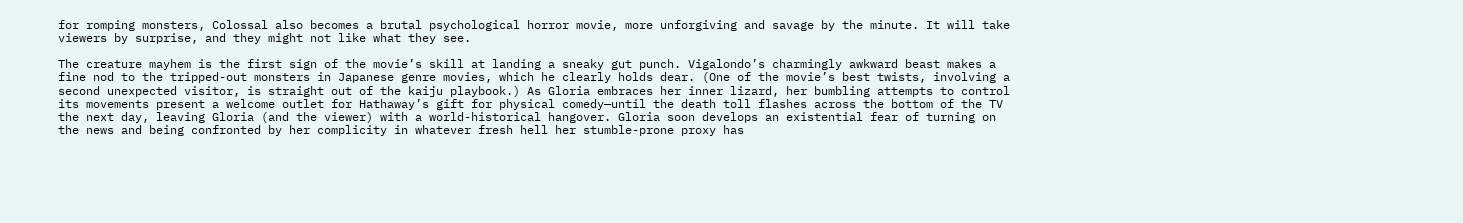for romping monsters, Colossal also becomes a brutal psychological horror movie, more unforgiving and savage by the minute. It will take viewers by surprise, and they might not like what they see.

The creature mayhem is the first sign of the movie’s skill at landing a sneaky gut punch. Vigalondo’s charmingly awkward beast makes a fine nod to the tripped-out monsters in Japanese genre movies, which he clearly holds dear. (One of the movie’s best twists, involving a second unexpected visitor, is straight out of the kaiju playbook.) As Gloria embraces her inner lizard, her bumbling attempts to control its movements present a welcome outlet for Hathaway’s gift for physical comedy—until the death toll flashes across the bottom of the TV the next day, leaving Gloria (and the viewer) with a world-historical hangover. Gloria soon develops an existential fear of turning on the news and being confronted by her complicity in whatever fresh hell her stumble-prone proxy has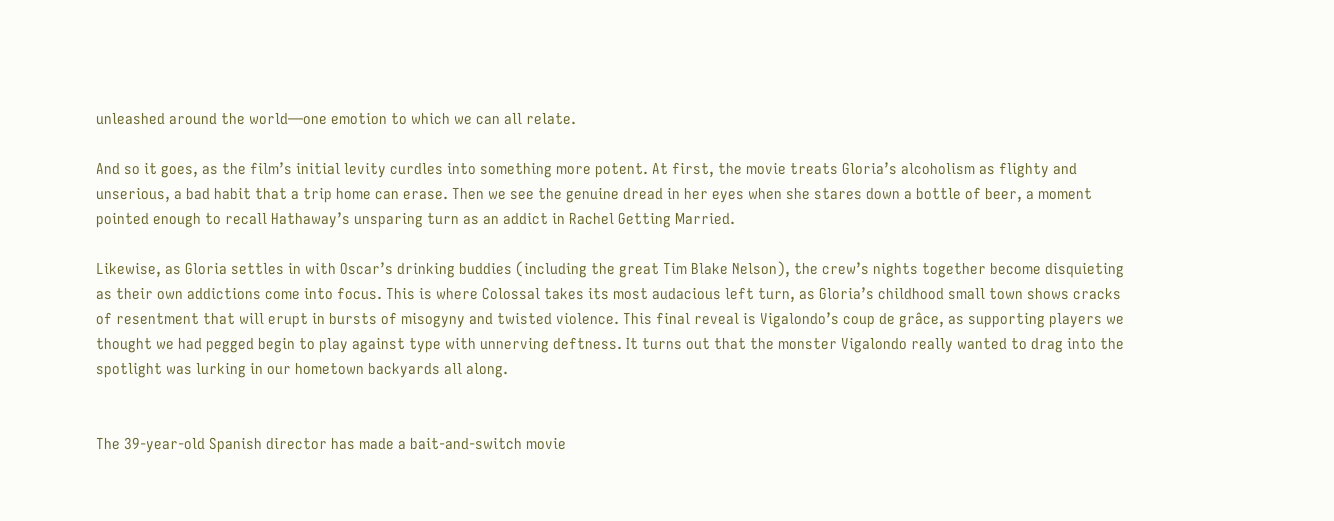unleashed around the world—one emotion to which we can all relate.

And so it goes, as the film’s initial levity curdles into something more potent. At first, the movie treats Gloria’s alcoholism as flighty and unserious, a bad habit that a trip home can erase. Then we see the genuine dread in her eyes when she stares down a bottle of beer, a moment pointed enough to recall Hathaway’s unsparing turn as an addict in Rachel Getting Married.

Likewise, as Gloria settles in with Oscar’s drinking buddies (including the great Tim Blake Nelson), the crew’s nights together become disquieting as their own addictions come into focus. This is where Colossal takes its most audacious left turn, as Gloria’s childhood small town shows cracks of resentment that will erupt in bursts of misogyny and twisted violence. This final reveal is Vigalondo’s coup de grâce, as supporting players we thought we had pegged begin to play against type with unnerving deftness. It turns out that the monster Vigalondo really wanted to drag into the spotlight was lurking in our hometown backyards all along.


The 39-year-old Spanish director has made a bait-and-switch movie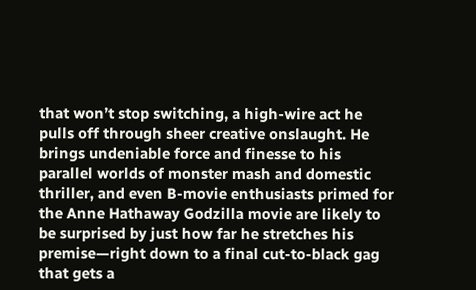that won’t stop switching, a high-wire act he pulls off through sheer creative onslaught. He brings undeniable force and finesse to his parallel worlds of monster mash and domestic thriller, and even B-movie enthusiasts primed for the Anne Hathaway Godzilla movie are likely to be surprised by just how far he stretches his premise—right down to a final cut-to-black gag that gets a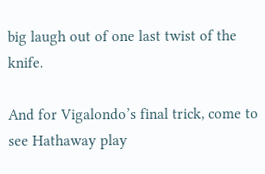big laugh out of one last twist of the knife.

And for Vigalondo’s final trick, come to see Hathaway play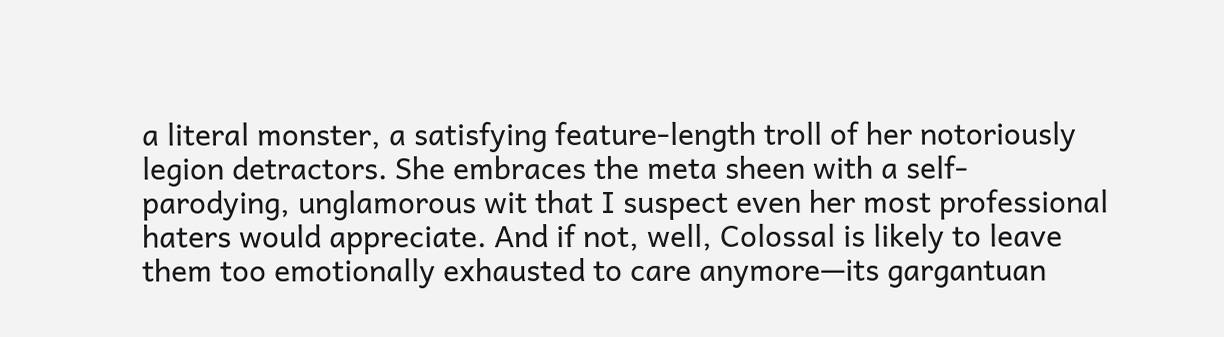a literal monster, a satisfying feature-length troll of her notoriously legion detractors. She embraces the meta sheen with a self-parodying, unglamorous wit that I suspect even her most professional haters would appreciate. And if not, well, Colossal is likely to leave them too emotionally exhausted to care anymore—its gargantuan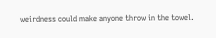weirdness could make anyone throw in the towel.